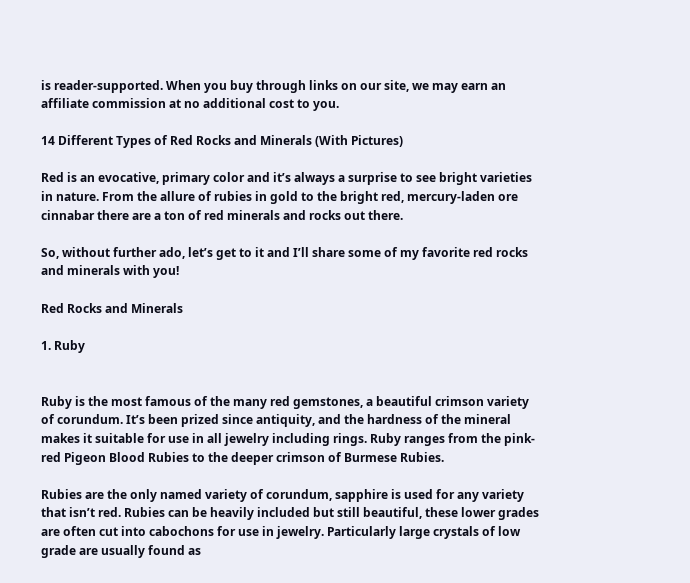is reader-supported. When you buy through links on our site, we may earn an affiliate commission at no additional cost to you.

14 Different Types of Red Rocks and Minerals (With Pictures)

Red is an evocative, primary color and it’s always a surprise to see bright varieties in nature. From the allure of rubies in gold to the bright red, mercury-laden ore cinnabar there are a ton of red minerals and rocks out there.

So, without further ado, let’s get to it and I’ll share some of my favorite red rocks and minerals with you!

Red Rocks and Minerals

1. Ruby


Ruby is the most famous of the many red gemstones, a beautiful crimson variety of corundum. It’s been prized since antiquity, and the hardness of the mineral makes it suitable for use in all jewelry including rings. Ruby ranges from the pink-red Pigeon Blood Rubies to the deeper crimson of Burmese Rubies.

Rubies are the only named variety of corundum, sapphire is used for any variety that isn’t red. Rubies can be heavily included but still beautiful, these lower grades are often cut into cabochons for use in jewelry. Particularly large crystals of low grade are usually found as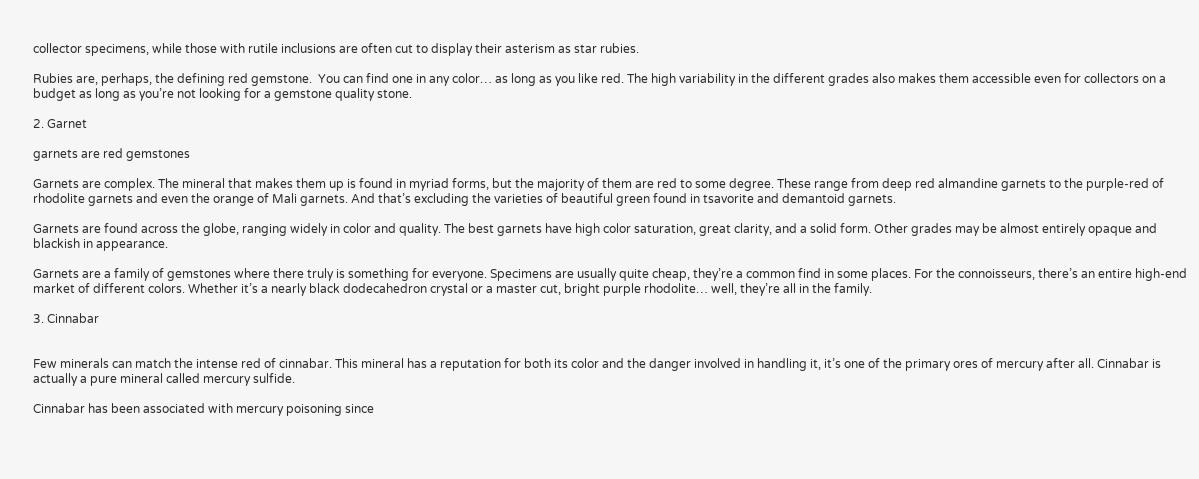collector specimens, while those with rutile inclusions are often cut to display their asterism as star rubies.

Rubies are, perhaps, the defining red gemstone.  You can find one in any color… as long as you like red. The high variability in the different grades also makes them accessible even for collectors on a budget as long as you’re not looking for a gemstone quality stone.

2. Garnet

garnets are red gemstones

Garnets are complex. The mineral that makes them up is found in myriad forms, but the majority of them are red to some degree. These range from deep red almandine garnets to the purple-red of rhodolite garnets and even the orange of Mali garnets. And that’s excluding the varieties of beautiful green found in tsavorite and demantoid garnets.

Garnets are found across the globe, ranging widely in color and quality. The best garnets have high color saturation, great clarity, and a solid form. Other grades may be almost entirely opaque and blackish in appearance.

Garnets are a family of gemstones where there truly is something for everyone. Specimens are usually quite cheap, they’re a common find in some places. For the connoisseurs, there’s an entire high-end market of different colors. Whether it’s a nearly black dodecahedron crystal or a master cut, bright purple rhodolite… well, they’re all in the family.

3. Cinnabar


Few minerals can match the intense red of cinnabar. This mineral has a reputation for both its color and the danger involved in handling it, it’s one of the primary ores of mercury after all. Cinnabar is actually a pure mineral called mercury sulfide.

Cinnabar has been associated with mercury poisoning since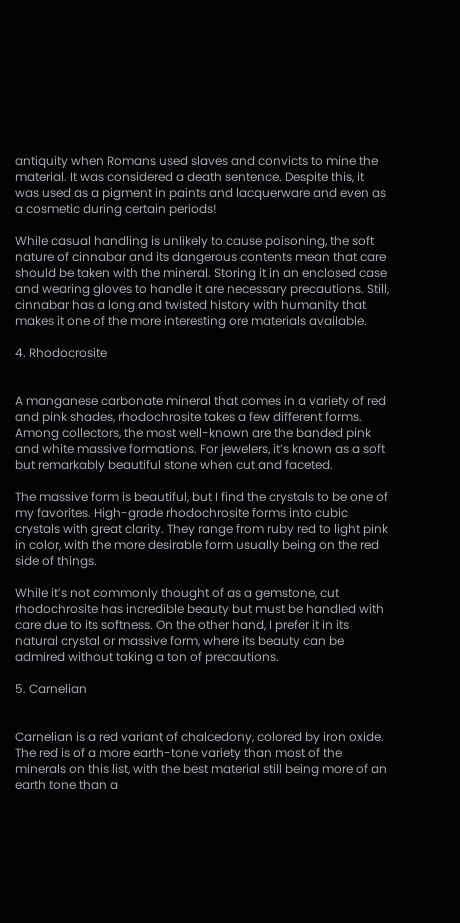antiquity when Romans used slaves and convicts to mine the material. It was considered a death sentence. Despite this, it was used as a pigment in paints and lacquerware and even as a cosmetic during certain periods!

While casual handling is unlikely to cause poisoning, the soft nature of cinnabar and its dangerous contents mean that care should be taken with the mineral. Storing it in an enclosed case and wearing gloves to handle it are necessary precautions. Still, cinnabar has a long and twisted history with humanity that makes it one of the more interesting ore materials available.

4. Rhodocrosite


A manganese carbonate mineral that comes in a variety of red and pink shades, rhodochrosite takes a few different forms. Among collectors, the most well-known are the banded pink and white massive formations. For jewelers, it’s known as a soft but remarkably beautiful stone when cut and faceted.

The massive form is beautiful, but I find the crystals to be one of my favorites. High-grade rhodochrosite forms into cubic crystals with great clarity. They range from ruby red to light pink in color, with the more desirable form usually being on the red side of things.

While it’s not commonly thought of as a gemstone, cut rhodochrosite has incredible beauty but must be handled with care due to its softness. On the other hand, I prefer it in its natural crystal or massive form, where its beauty can be admired without taking a ton of precautions.

5. Carnelian


Carnelian is a red variant of chalcedony, colored by iron oxide. The red is of a more earth-tone variety than most of the minerals on this list, with the best material still being more of an earth tone than a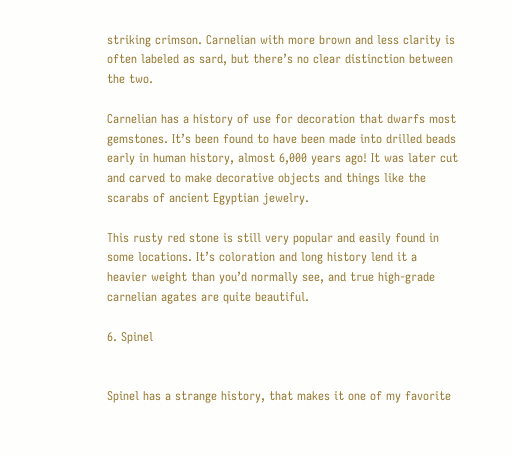striking crimson. Carnelian with more brown and less clarity is often labeled as sard, but there’s no clear distinction between the two.

Carnelian has a history of use for decoration that dwarfs most gemstones. It’s been found to have been made into drilled beads early in human history, almost 6,000 years ago! It was later cut and carved to make decorative objects and things like the scarabs of ancient Egyptian jewelry.

This rusty red stone is still very popular and easily found in some locations. It’s coloration and long history lend it a heavier weight than you’d normally see, and true high-grade carnelian agates are quite beautiful.

6. Spinel


Spinel has a strange history, that makes it one of my favorite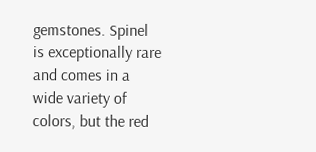gemstones. Spinel is exceptionally rare and comes in a wide variety of colors, but the red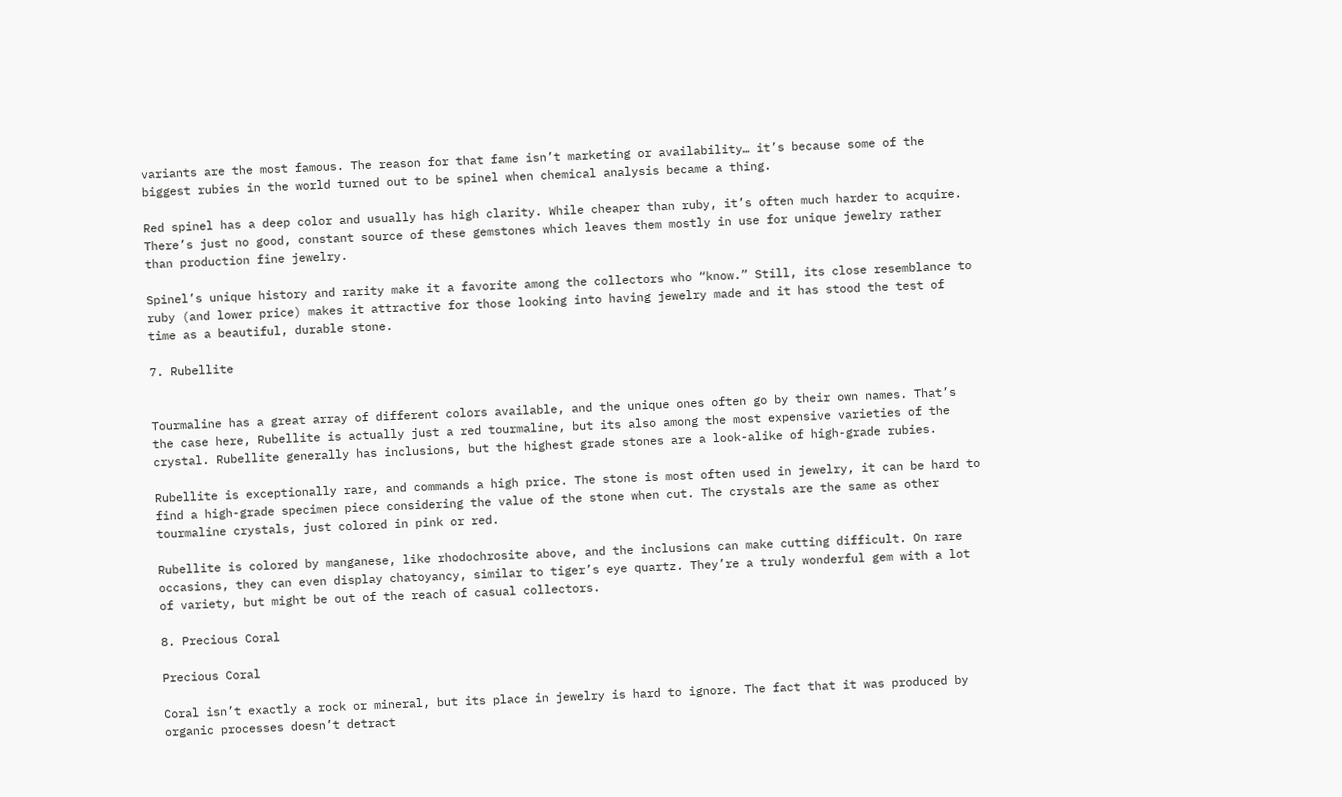variants are the most famous. The reason for that fame isn’t marketing or availability… it’s because some of the biggest rubies in the world turned out to be spinel when chemical analysis became a thing.

Red spinel has a deep color and usually has high clarity. While cheaper than ruby, it’s often much harder to acquire. There’s just no good, constant source of these gemstones which leaves them mostly in use for unique jewelry rather than production fine jewelry.

Spinel’s unique history and rarity make it a favorite among the collectors who “know.” Still, its close resemblance to ruby (and lower price) makes it attractive for those looking into having jewelry made and it has stood the test of time as a beautiful, durable stone.

7. Rubellite


Tourmaline has a great array of different colors available, and the unique ones often go by their own names. That’s the case here, Rubellite is actually just a red tourmaline, but its also among the most expensive varieties of the crystal. Rubellite generally has inclusions, but the highest grade stones are a look-alike of high-grade rubies.

Rubellite is exceptionally rare, and commands a high price. The stone is most often used in jewelry, it can be hard to find a high-grade specimen piece considering the value of the stone when cut. The crystals are the same as other tourmaline crystals, just colored in pink or red.

Rubellite is colored by manganese, like rhodochrosite above, and the inclusions can make cutting difficult. On rare occasions, they can even display chatoyancy, similar to tiger’s eye quartz. They’re a truly wonderful gem with a lot of variety, but might be out of the reach of casual collectors.

8. Precious Coral

Precious Coral

Coral isn’t exactly a rock or mineral, but its place in jewelry is hard to ignore. The fact that it was produced by organic processes doesn’t detract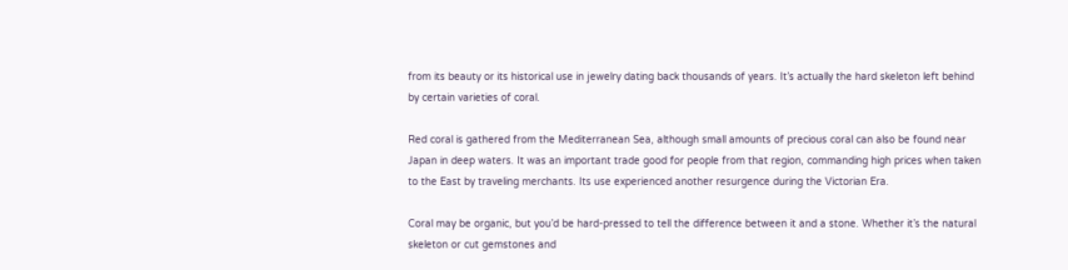from its beauty or its historical use in jewelry dating back thousands of years. It’s actually the hard skeleton left behind by certain varieties of coral.

Red coral is gathered from the Mediterranean Sea, although small amounts of precious coral can also be found near Japan in deep waters. It was an important trade good for people from that region, commanding high prices when taken to the East by traveling merchants. Its use experienced another resurgence during the Victorian Era.

Coral may be organic, but you’d be hard-pressed to tell the difference between it and a stone. Whether it’s the natural skeleton or cut gemstones and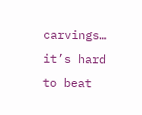carvings… it’s hard to beat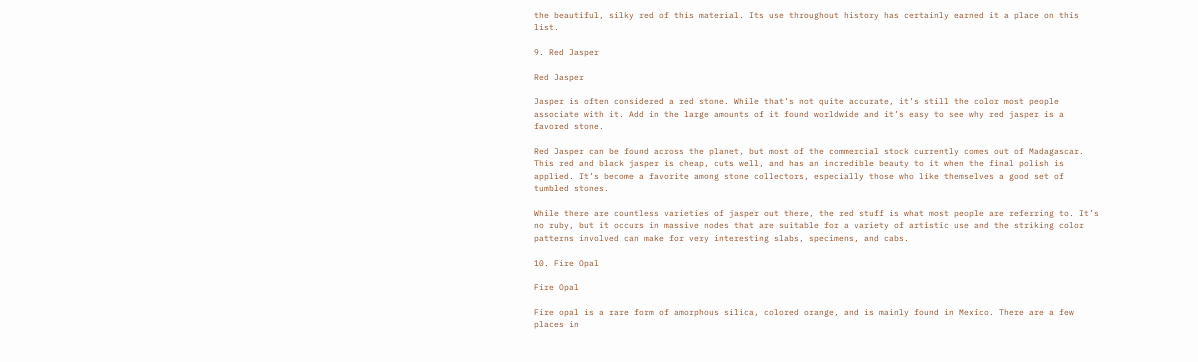the beautiful, silky red of this material. Its use throughout history has certainly earned it a place on this list.

9. Red Jasper

Red Jasper

Jasper is often considered a red stone. While that’s not quite accurate, it’s still the color most people associate with it. Add in the large amounts of it found worldwide and it’s easy to see why red jasper is a favored stone.

Red Jasper can be found across the planet, but most of the commercial stock currently comes out of Madagascar. This red and black jasper is cheap, cuts well, and has an incredible beauty to it when the final polish is applied. It’s become a favorite among stone collectors, especially those who like themselves a good set of tumbled stones.

While there are countless varieties of jasper out there, the red stuff is what most people are referring to. It’s no ruby, but it occurs in massive nodes that are suitable for a variety of artistic use and the striking color patterns involved can make for very interesting slabs, specimens, and cabs.

10. Fire Opal

Fire Opal

Fire opal is a rare form of amorphous silica, colored orange, and is mainly found in Mexico. There are a few places in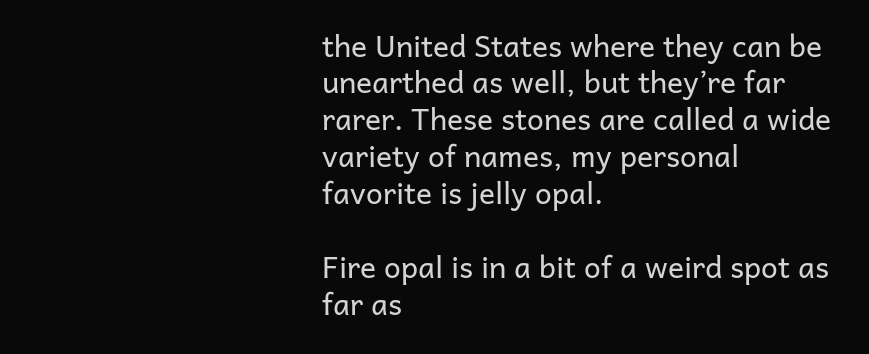the United States where they can be unearthed as well, but they’re far rarer. These stones are called a wide variety of names, my personal favorite is jelly opal.

Fire opal is in a bit of a weird spot as far as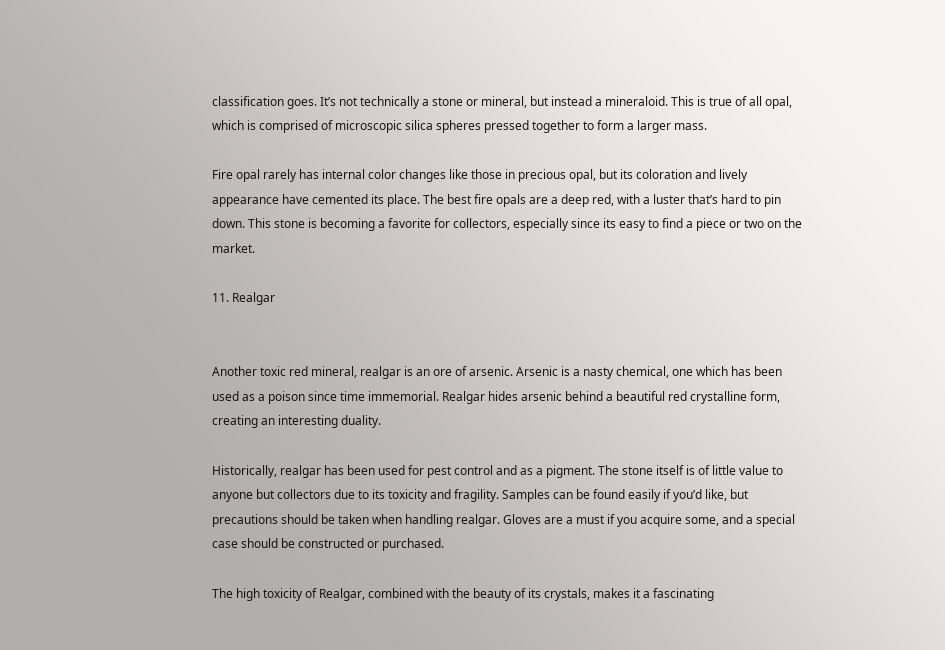classification goes. It’s not technically a stone or mineral, but instead a mineraloid. This is true of all opal, which is comprised of microscopic silica spheres pressed together to form a larger mass.

Fire opal rarely has internal color changes like those in precious opal, but its coloration and lively appearance have cemented its place. The best fire opals are a deep red, with a luster that’s hard to pin down. This stone is becoming a favorite for collectors, especially since its easy to find a piece or two on the market.

11. Realgar


Another toxic red mineral, realgar is an ore of arsenic. Arsenic is a nasty chemical, one which has been used as a poison since time immemorial. Realgar hides arsenic behind a beautiful red crystalline form, creating an interesting duality.

Historically, realgar has been used for pest control and as a pigment. The stone itself is of little value to anyone but collectors due to its toxicity and fragility. Samples can be found easily if you’d like, but precautions should be taken when handling realgar. Gloves are a must if you acquire some, and a special case should be constructed or purchased.

The high toxicity of Realgar, combined with the beauty of its crystals, makes it a fascinating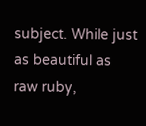subject. While just as beautiful as raw ruby,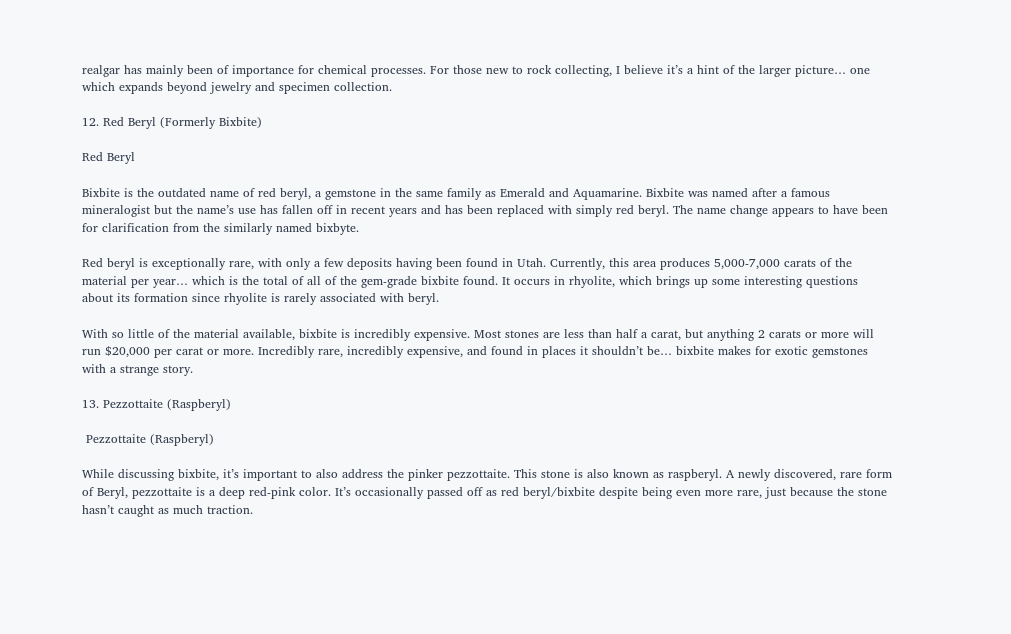realgar has mainly been of importance for chemical processes. For those new to rock collecting, I believe it’s a hint of the larger picture… one which expands beyond jewelry and specimen collection.

12. Red Beryl (Formerly Bixbite)

Red Beryl

Bixbite is the outdated name of red beryl, a gemstone in the same family as Emerald and Aquamarine. Bixbite was named after a famous mineralogist but the name’s use has fallen off in recent years and has been replaced with simply red beryl. The name change appears to have been for clarification from the similarly named bixbyte.

Red beryl is exceptionally rare, with only a few deposits having been found in Utah. Currently, this area produces 5,000-7,000 carats of the material per year… which is the total of all of the gem-grade bixbite found. It occurs in rhyolite, which brings up some interesting questions about its formation since rhyolite is rarely associated with beryl.

With so little of the material available, bixbite is incredibly expensive. Most stones are less than half a carat, but anything 2 carats or more will run $20,000 per carat or more. Incredibly rare, incredibly expensive, and found in places it shouldn’t be… bixbite makes for exotic gemstones with a strange story.

13. Pezzottaite (Raspberyl)

 Pezzottaite (Raspberyl)

While discussing bixbite, it’s important to also address the pinker pezzottaite. This stone is also known as raspberyl. A newly discovered, rare form of Beryl, pezzottaite is a deep red-pink color. It’s occasionally passed off as red beryl/bixbite despite being even more rare, just because the stone hasn’t caught as much traction.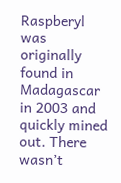Raspberyl was originally found in Madagascar in 2003 and quickly mined out. There wasn’t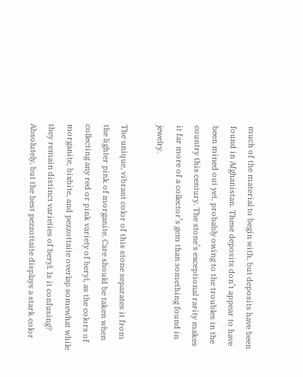much of the material to begin with, but deposits have been found in Afghanistan. These deposits don’t appear to have been mined out yet, probably owing to the troubles in the country this century. The stone’s exceptional rarity makes it far more of a collector’s gem than something found in jewelry.

The unique, vibrant color of this stone separates it from the lighter pink of morganite. Care should be taken when collecting any red or pink variety of beryl, as the colors of morganite, bixbite, and pezzottaite overlap somewhat while they remain distinct varieties of beryl. Is it confusing? Absolutely, but the best pezzottaite displays a stark color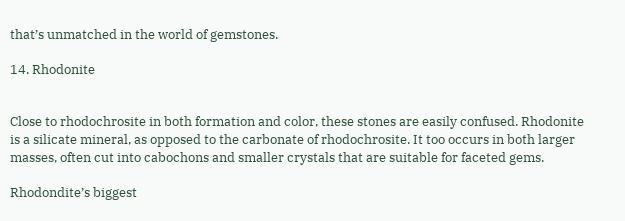that’s unmatched in the world of gemstones.

14. Rhodonite


Close to rhodochrosite in both formation and color, these stones are easily confused. Rhodonite is a silicate mineral, as opposed to the carbonate of rhodochrosite. It too occurs in both larger masses, often cut into cabochons and smaller crystals that are suitable for faceted gems.

Rhodondite’s biggest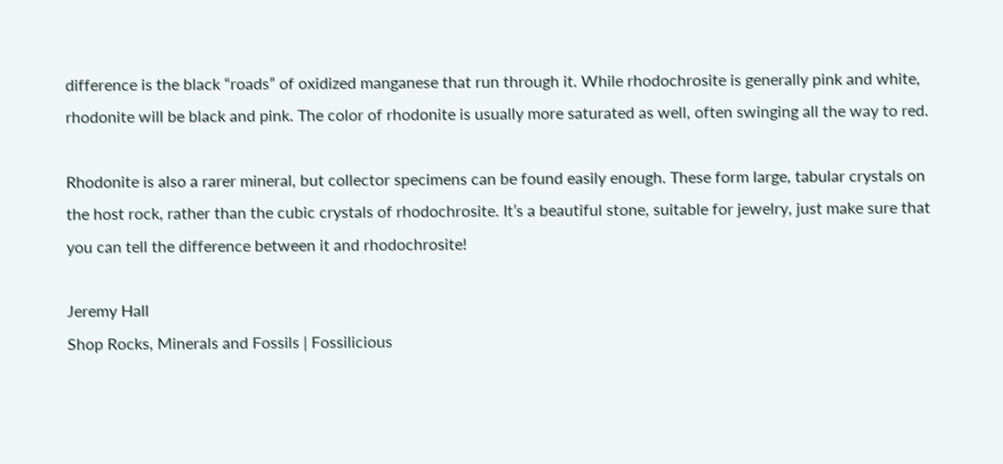difference is the black “roads” of oxidized manganese that run through it. While rhodochrosite is generally pink and white, rhodonite will be black and pink. The color of rhodonite is usually more saturated as well, often swinging all the way to red.

Rhodonite is also a rarer mineral, but collector specimens can be found easily enough. These form large, tabular crystals on the host rock, rather than the cubic crystals of rhodochrosite. It’s a beautiful stone, suitable for jewelry, just make sure that you can tell the difference between it and rhodochrosite!

Jeremy Hall
Shop Rocks, Minerals and Fossils | Fossilicious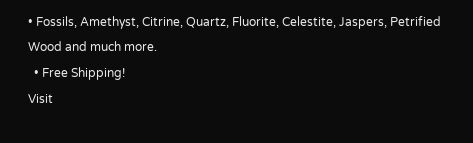• Fossils, Amethyst, Citrine, Quartz, Fluorite, Celestite, Jaspers, Petrified Wood and much more.
  • Free Shipping!
Visit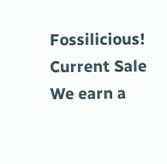Fossilicious! Current Sale
We earn a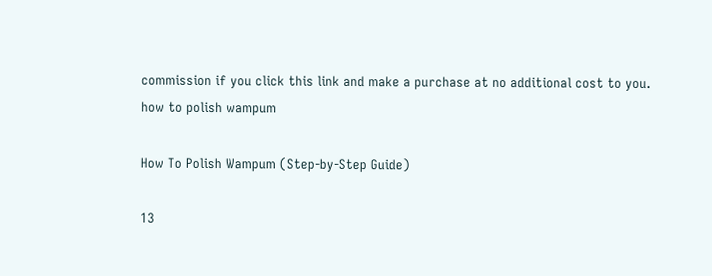commission if you click this link and make a purchase at no additional cost to you.
how to polish wampum

How To Polish Wampum (Step-by-Step Guide)

13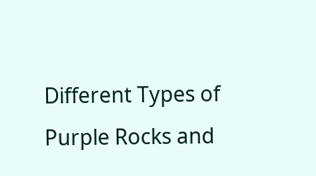Different Types of Purple Rocks and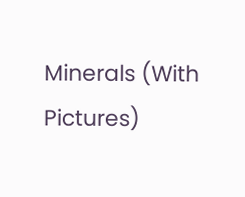Minerals (With Pictures)